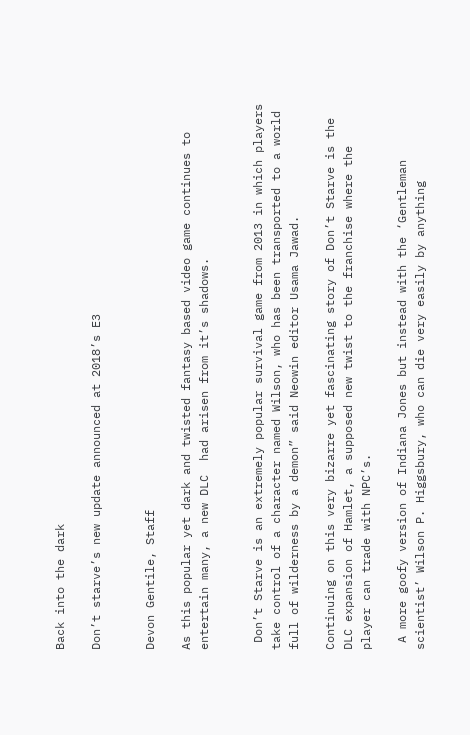Back into the dark

Don’t starve’s new update announced at 2018’s E3


Devon Gentile, Staff

As this popular yet dark and twisted fantasy based video game continues to entertain many, a new DLC  had arisen from it’s shadows.


 Don’t Starve is an extremely popular survival game from 2013 in which players take control of a character named Wilson, who has been transported to a world full of wilderness by a demon” said Neowin editor Usama Jawad.

Continuing on this very bizarre yet fascinating story of Don’t Starve is the DLC expansion of Hamlet, a supposed new twist to the franchise where the player can trade with NPC’s.

 A more goofy version of Indiana Jones but instead with the ‘Gentleman scientist’ Wilson P. Higgsbury, who can die very easily by anything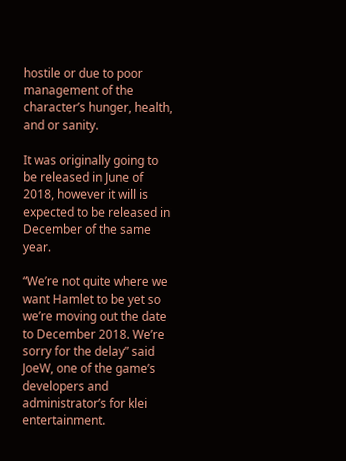hostile or due to poor management of the character’s hunger, health, and or sanity.

It was originally going to be released in June of 2018, however it will is expected to be released in December of the same year.

“We’re not quite where we want Hamlet to be yet so we’re moving out the date to December 2018. We’re sorry for the delay” said JoeW, one of the game’s developers and administrator’s for klei entertainment.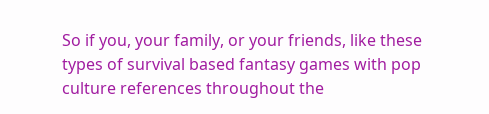So if you, your family, or your friends, like these types of survival based fantasy games with pop culture references throughout the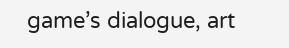game’s dialogue, art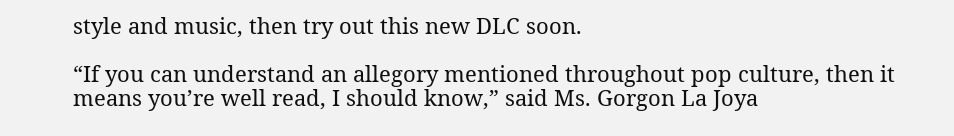style and music, then try out this new DLC soon.

“If you can understand an allegory mentioned throughout pop culture, then it means you’re well read, I should know,” said Ms. Gorgon La Joya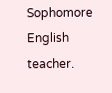Sophomore English teacher.